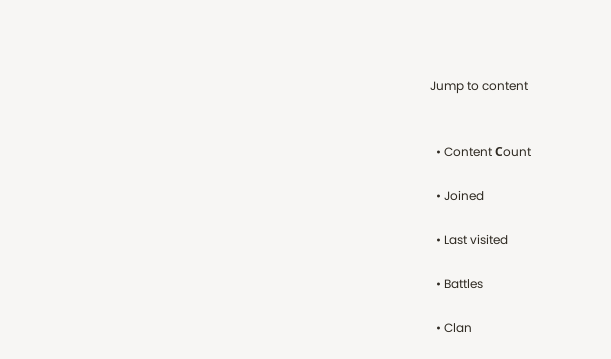Jump to content


  • Content Сount

  • Joined

  • Last visited

  • Battles

  • Clan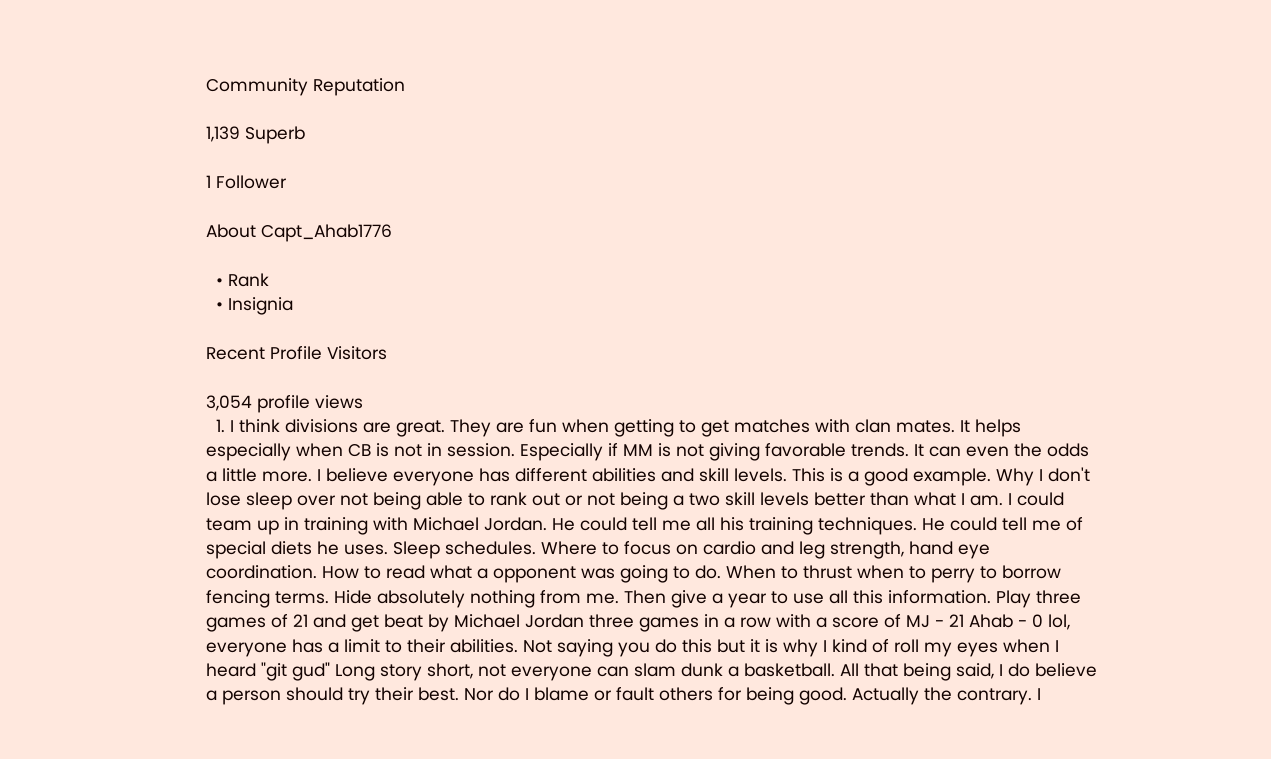Community Reputation

1,139 Superb

1 Follower

About Capt_Ahab1776

  • Rank
  • Insignia

Recent Profile Visitors

3,054 profile views
  1. I think divisions are great. They are fun when getting to get matches with clan mates. It helps especially when CB is not in session. Especially if MM is not giving favorable trends. It can even the odds a little more. I believe everyone has different abilities and skill levels. This is a good example. Why I don't lose sleep over not being able to rank out or not being a two skill levels better than what I am. I could team up in training with Michael Jordan. He could tell me all his training techniques. He could tell me of special diets he uses. Sleep schedules. Where to focus on cardio and leg strength, hand eye coordination. How to read what a opponent was going to do. When to thrust when to perry to borrow fencing terms. Hide absolutely nothing from me. Then give a year to use all this information. Play three games of 21 and get beat by Michael Jordan three games in a row with a score of MJ - 21 Ahab - 0 lol, everyone has a limit to their abilities. Not saying you do this but it is why I kind of roll my eyes when I heard "git gud" Long story short, not everyone can slam dunk a basketball. All that being said, I do believe a person should try their best. Nor do I blame or fault others for being good. Actually the contrary. I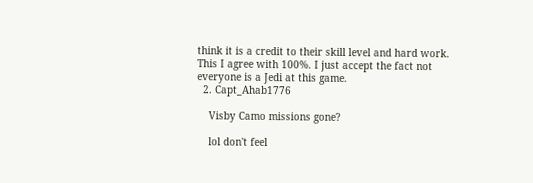think it is a credit to their skill level and hard work. This I agree with 100%. I just accept the fact not everyone is a Jedi at this game.
  2. Capt_Ahab1776

    Visby Camo missions gone?

    lol don't feel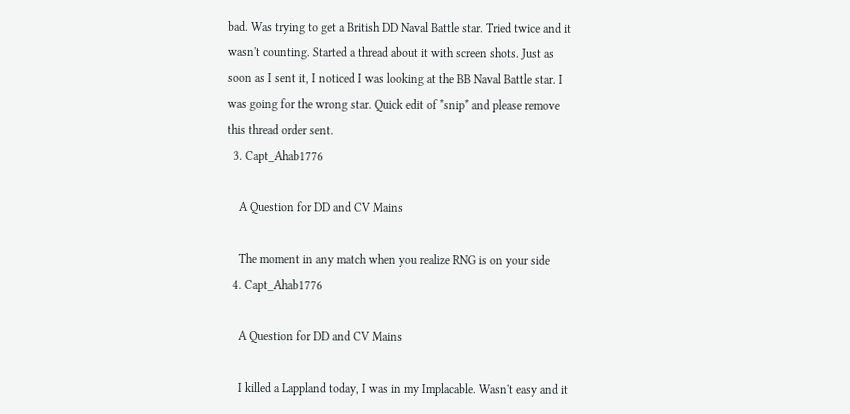bad. Was trying to get a British DD Naval Battle star. Tried twice and it wasn't counting. Started a thread about it with screen shots. Just as soon as I sent it, I noticed I was looking at the BB Naval Battle star. I was going for the wrong star. Quick edit of *snip* and please remove this thread order sent.
  3. Capt_Ahab1776

    A Question for DD and CV Mains

    The moment in any match when you realize RNG is on your side
  4. Capt_Ahab1776

    A Question for DD and CV Mains

    I killed a Lappland today, I was in my Implacable. Wasn't easy and it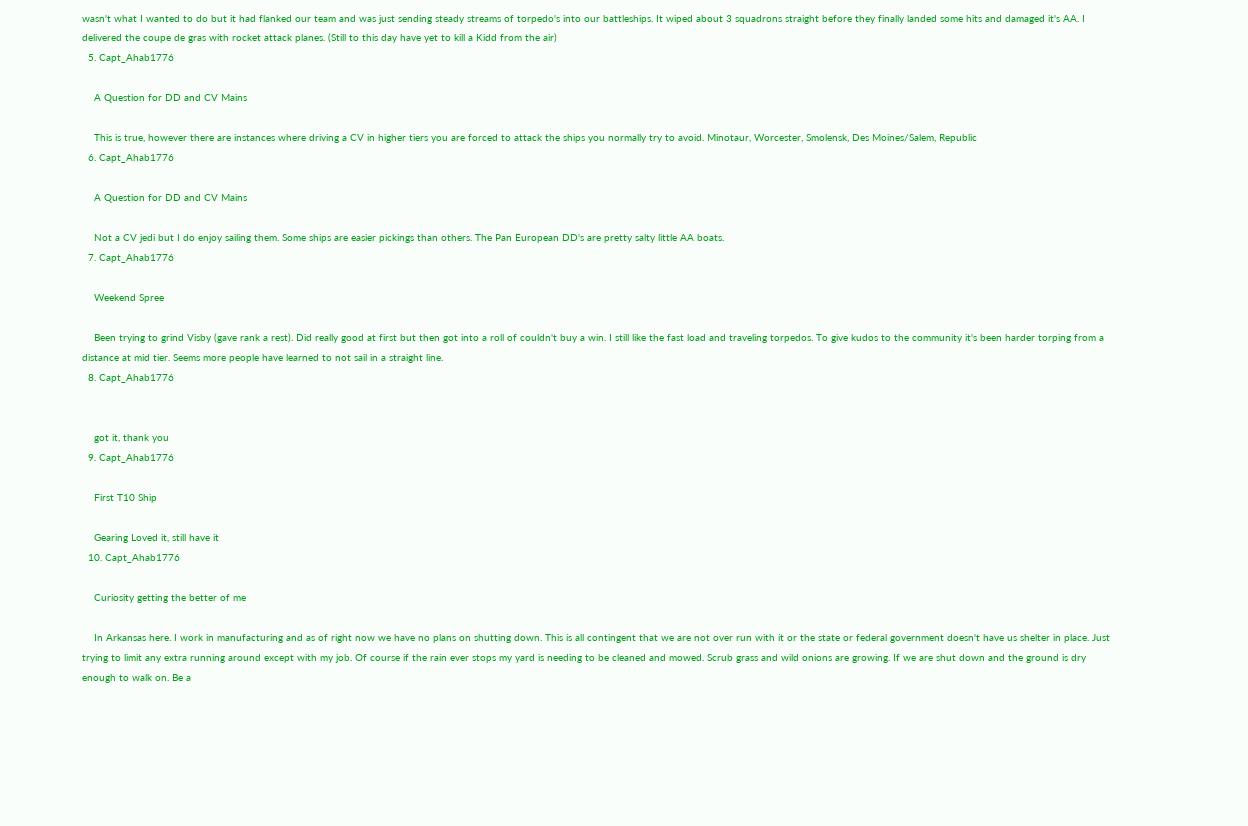wasn't what I wanted to do but it had flanked our team and was just sending steady streams of torpedo's into our battleships. It wiped about 3 squadrons straight before they finally landed some hits and damaged it's AA. I delivered the coupe de gras with rocket attack planes. (Still to this day have yet to kill a Kidd from the air)
  5. Capt_Ahab1776

    A Question for DD and CV Mains

    This is true, however there are instances where driving a CV in higher tiers you are forced to attack the ships you normally try to avoid. Minotaur, Worcester, Smolensk, Des Moines/Salem, Republic
  6. Capt_Ahab1776

    A Question for DD and CV Mains

    Not a CV jedi but I do enjoy sailing them. Some ships are easier pickings than others. The Pan European DD's are pretty salty little AA boats.
  7. Capt_Ahab1776

    Weekend Spree

    Been trying to grind Visby (gave rank a rest). Did really good at first but then got into a roll of couldn't buy a win. I still like the fast load and traveling torpedos. To give kudos to the community it's been harder torping from a distance at mid tier. Seems more people have learned to not sail in a straight line.
  8. Capt_Ahab1776


    got it, thank you
  9. Capt_Ahab1776

    First T10 Ship

    Gearing Loved it, still have it
  10. Capt_Ahab1776

    Curiosity getting the better of me

    In Arkansas here. I work in manufacturing and as of right now we have no plans on shutting down. This is all contingent that we are not over run with it or the state or federal government doesn't have us shelter in place. Just trying to limit any extra running around except with my job. Of course if the rain ever stops my yard is needing to be cleaned and mowed. Scrub grass and wild onions are growing. If we are shut down and the ground is dry enough to walk on. Be a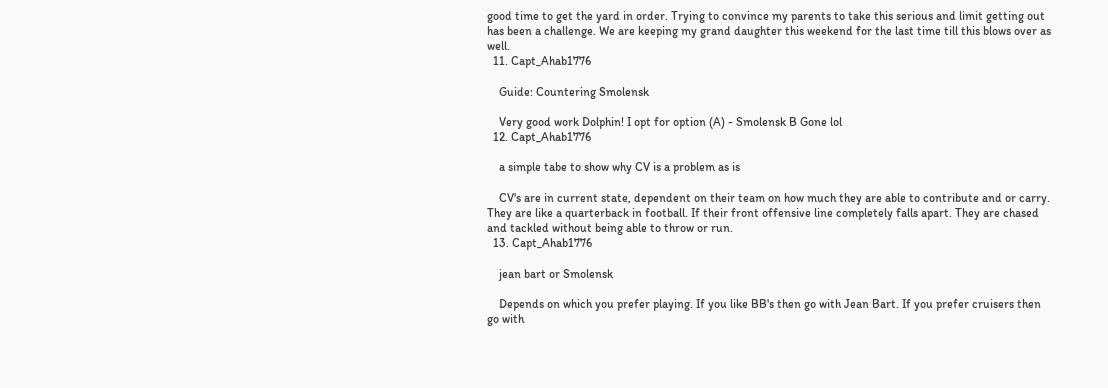good time to get the yard in order. Trying to convince my parents to take this serious and limit getting out has been a challenge. We are keeping my grand daughter this weekend for the last time till this blows over as well.
  11. Capt_Ahab1776

    Guide: Countering Smolensk

    Very good work Dolphin! I opt for option (A) - Smolensk B Gone lol
  12. Capt_Ahab1776

    a simple tabe to show why CV is a problem as is

    CV's are in current state, dependent on their team on how much they are able to contribute and or carry. They are like a quarterback in football. If their front offensive line completely falls apart. They are chased and tackled without being able to throw or run.
  13. Capt_Ahab1776

    jean bart or Smolensk

    Depends on which you prefer playing. If you like BB's then go with Jean Bart. If you prefer cruisers then go with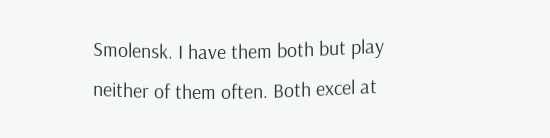Smolensk. I have them both but play neither of them often. Both excel at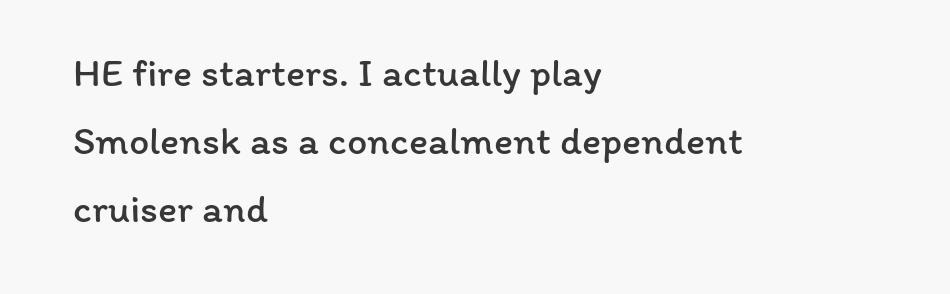HE fire starters. I actually play Smolensk as a concealment dependent cruiser and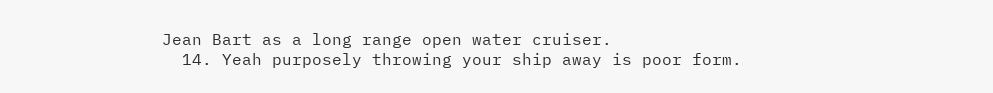Jean Bart as a long range open water cruiser.
  14. Yeah purposely throwing your ship away is poor form.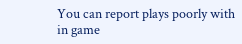You can report plays poorly with in game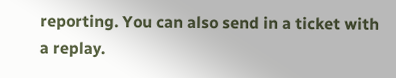reporting. You can also send in a ticket with a replay.